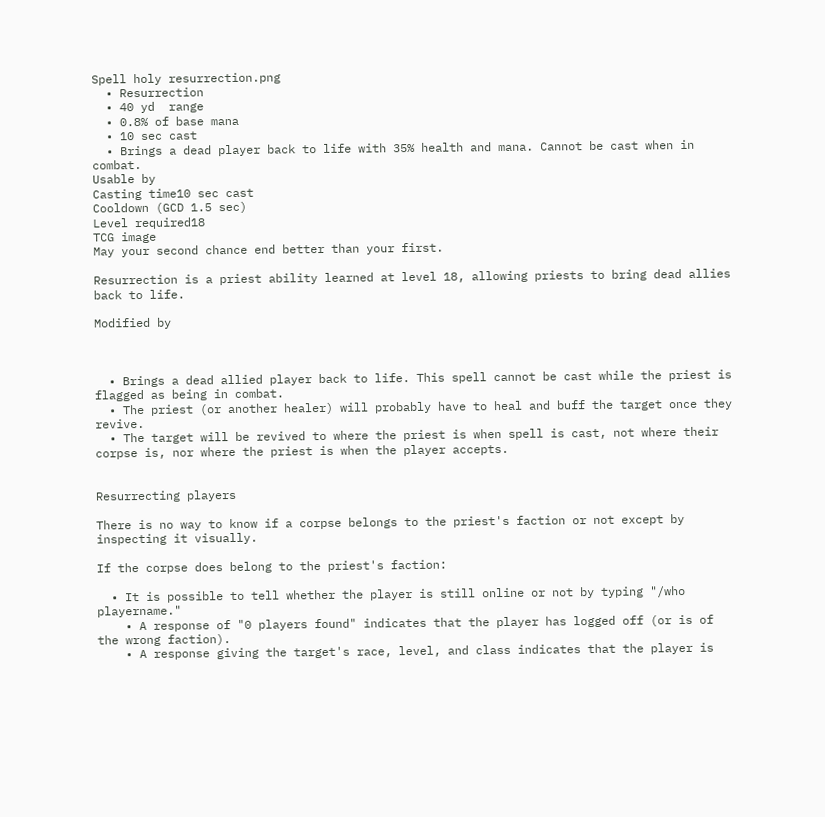Spell holy resurrection.png
  • Resurrection
  • 40 yd  range
  • 0.8% of base mana
  • 10 sec cast
  • Brings a dead player back to life with 35% health and mana. Cannot be cast when in combat.
Usable by
Casting time10 sec cast
Cooldown (GCD 1.5 sec)
Level required18
TCG image
May your second chance end better than your first.

Resurrection is a priest ability learned at level 18, allowing priests to bring dead allies back to life.

Modified by



  • Brings a dead allied player back to life. This spell cannot be cast while the priest is flagged as being in combat.
  • The priest (or another healer) will probably have to heal and buff the target once they revive.
  • The target will be revived to where the priest is when spell is cast, not where their corpse is, nor where the priest is when the player accepts.


Resurrecting players

There is no way to know if a corpse belongs to the priest's faction or not except by inspecting it visually.

If the corpse does belong to the priest's faction:

  • It is possible to tell whether the player is still online or not by typing "/who playername."
    • A response of "0 players found" indicates that the player has logged off (or is of the wrong faction).
    • A response giving the target's race, level, and class indicates that the player is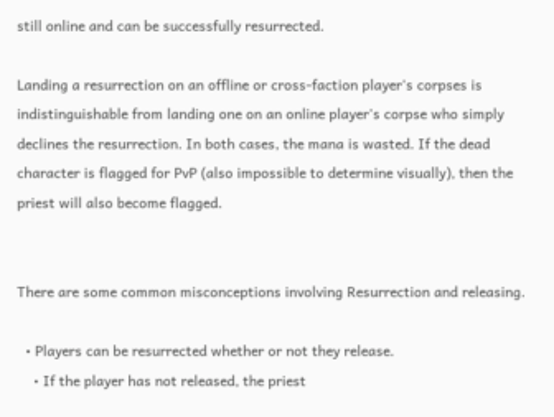still online and can be successfully resurrected.

Landing a resurrection on an offline or cross-faction player's corpses is indistinguishable from landing one on an online player's corpse who simply declines the resurrection. In both cases, the mana is wasted. If the dead character is flagged for PvP (also impossible to determine visually), then the priest will also become flagged.


There are some common misconceptions involving Resurrection and releasing.

  • Players can be resurrected whether or not they release.
    • If the player has not released, the priest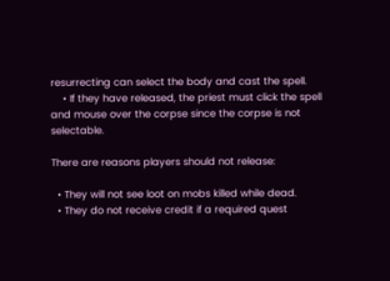resurrecting can select the body and cast the spell.
    • If they have released, the priest must click the spell and mouse over the corpse since the corpse is not selectable.

There are reasons players should not release:

  • They will not see loot on mobs killed while dead.
  • They do not receive credit if a required quest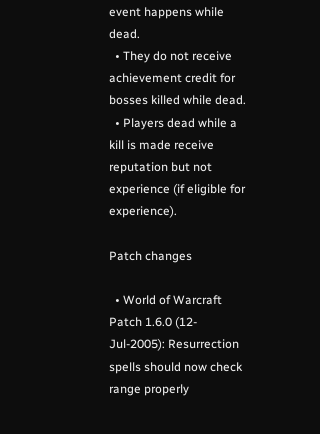event happens while dead.
  • They do not receive achievement credit for bosses killed while dead.
  • Players dead while a kill is made receive reputation but not experience (if eligible for experience).

Patch changes

  • World of Warcraft Patch 1.6.0 (12-Jul-2005): Resurrection spells should now check range properly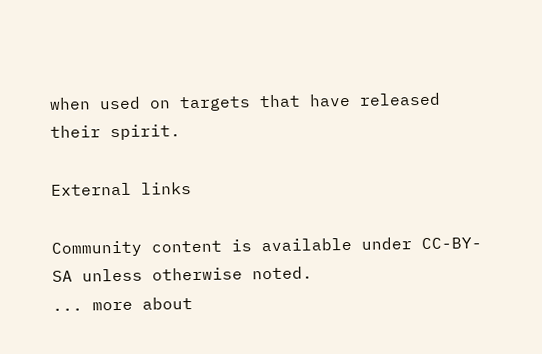when used on targets that have released their spirit.

External links

Community content is available under CC-BY-SA unless otherwise noted.
... more about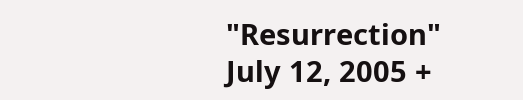"Resurrection"
July 12, 2005 +